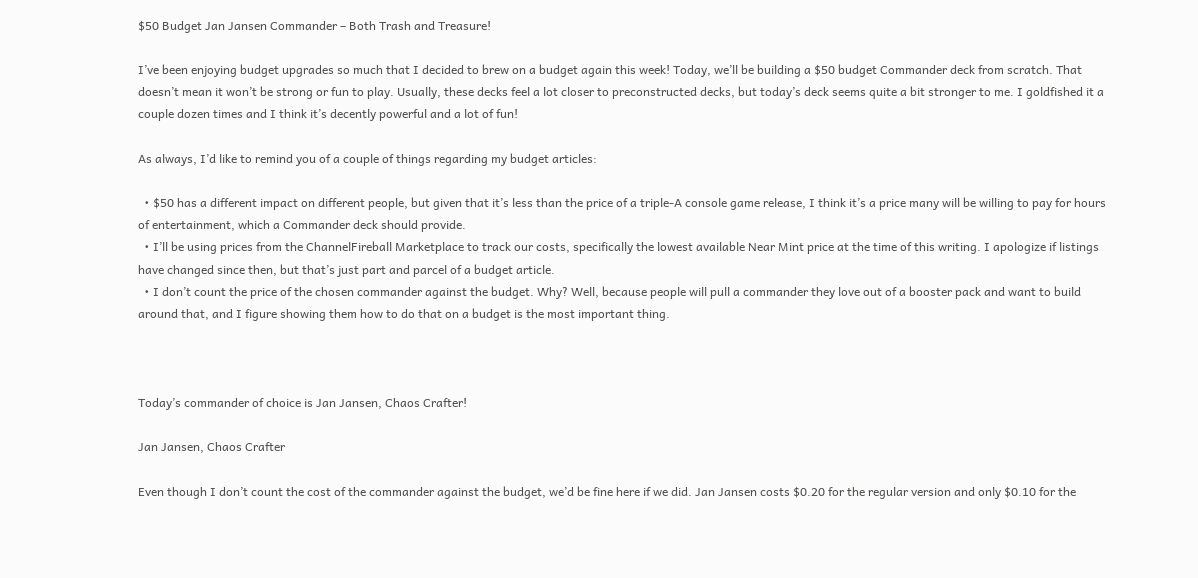$50 Budget Jan Jansen Commander – Both Trash and Treasure!

I’ve been enjoying budget upgrades so much that I decided to brew on a budget again this week! Today, we’ll be building a $50 budget Commander deck from scratch. That doesn’t mean it won’t be strong or fun to play. Usually, these decks feel a lot closer to preconstructed decks, but today’s deck seems quite a bit stronger to me. I goldfished it a couple dozen times and I think it’s decently powerful and a lot of fun!

As always, I’d like to remind you of a couple of things regarding my budget articles:

  • $50 has a different impact on different people, but given that it’s less than the price of a triple-A console game release, I think it’s a price many will be willing to pay for hours of entertainment, which a Commander deck should provide.
  • I’ll be using prices from the ChannelFireball Marketplace to track our costs, specifically the lowest available Near Mint price at the time of this writing. I apologize if listings have changed since then, but that’s just part and parcel of a budget article.
  • I don’t count the price of the chosen commander against the budget. Why? Well, because people will pull a commander they love out of a booster pack and want to build around that, and I figure showing them how to do that on a budget is the most important thing.



Today’s commander of choice is Jan Jansen, Chaos Crafter!

Jan Jansen, Chaos Crafter

Even though I don’t count the cost of the commander against the budget, we’d be fine here if we did. Jan Jansen costs $0.20 for the regular version and only $0.10 for the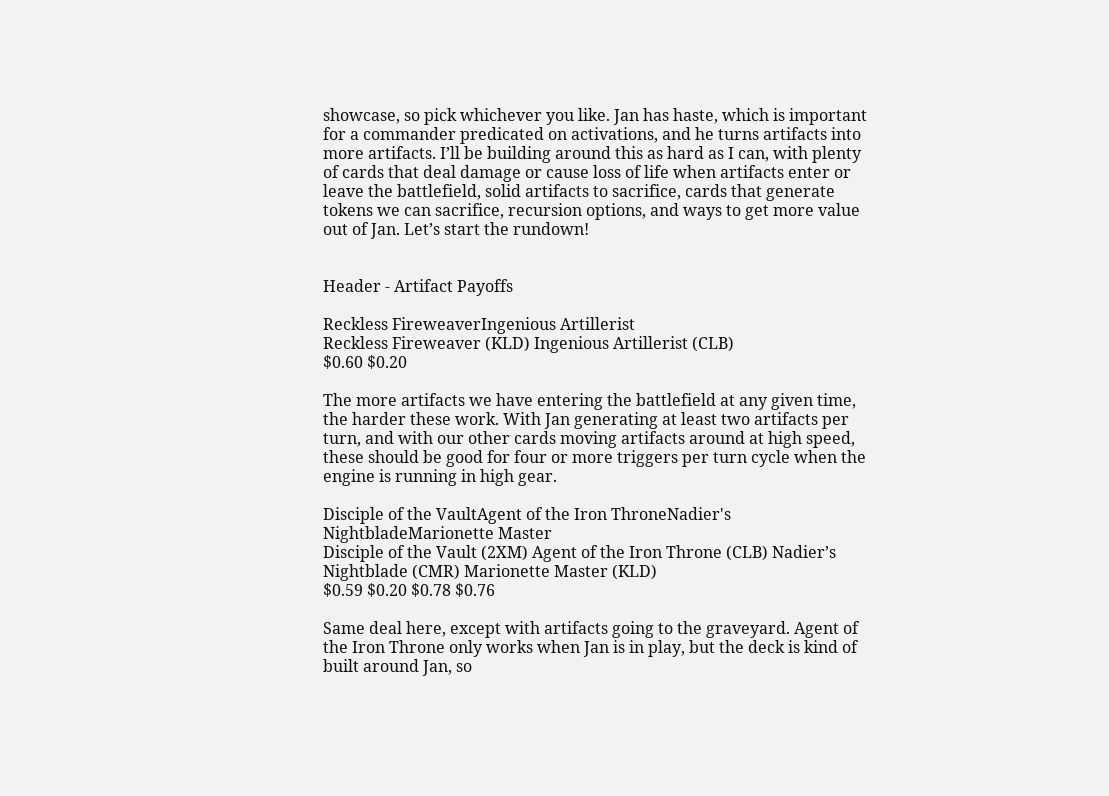showcase, so pick whichever you like. Jan has haste, which is important for a commander predicated on activations, and he turns artifacts into more artifacts. I’ll be building around this as hard as I can, with plenty of cards that deal damage or cause loss of life when artifacts enter or leave the battlefield, solid artifacts to sacrifice, cards that generate tokens we can sacrifice, recursion options, and ways to get more value out of Jan. Let’s start the rundown!


Header - Artifact Payoffs

Reckless FireweaverIngenious Artillerist
Reckless Fireweaver (KLD) Ingenious Artillerist (CLB)
$0.60 $0.20

The more artifacts we have entering the battlefield at any given time, the harder these work. With Jan generating at least two artifacts per turn, and with our other cards moving artifacts around at high speed, these should be good for four or more triggers per turn cycle when the engine is running in high gear.

Disciple of the VaultAgent of the Iron ThroneNadier's NightbladeMarionette Master
Disciple of the Vault (2XM) Agent of the Iron Throne (CLB) Nadier’s Nightblade (CMR) Marionette Master (KLD)
$0.59 $0.20 $0.78 $0.76

Same deal here, except with artifacts going to the graveyard. Agent of the Iron Throne only works when Jan is in play, but the deck is kind of built around Jan, so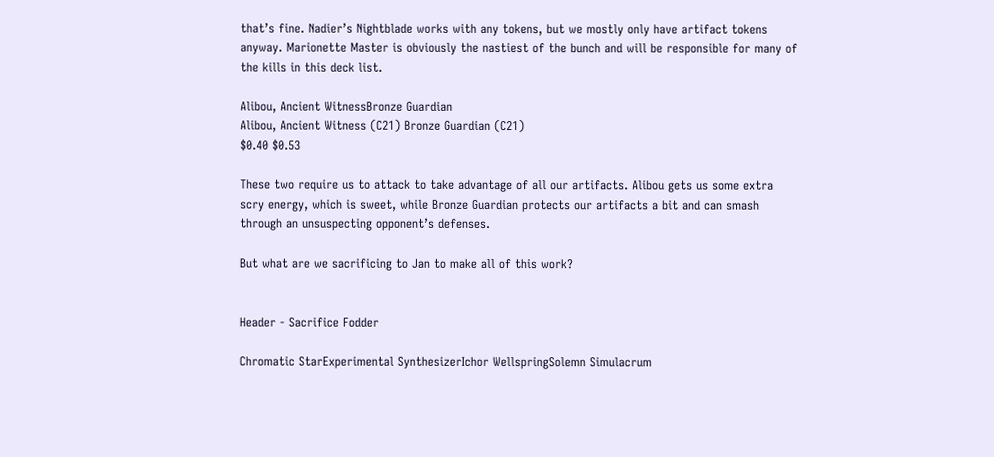that’s fine. Nadier’s Nightblade works with any tokens, but we mostly only have artifact tokens anyway. Marionette Master is obviously the nastiest of the bunch and will be responsible for many of the kills in this deck list.

Alibou, Ancient WitnessBronze Guardian
Alibou, Ancient Witness (C21) Bronze Guardian (C21)
$0.40 $0.53

These two require us to attack to take advantage of all our artifacts. Alibou gets us some extra scry energy, which is sweet, while Bronze Guardian protects our artifacts a bit and can smash through an unsuspecting opponent’s defenses.

But what are we sacrificing to Jan to make all of this work?


Header - Sacrifice Fodder

Chromatic StarExperimental SynthesizerIchor WellspringSolemn Simulacrum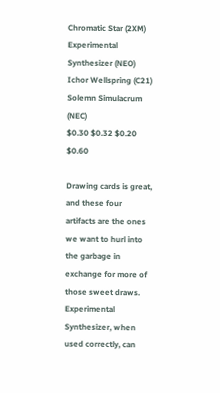Chromatic Star (2XM) Experimental Synthesizer (NEO) Ichor Wellspring (C21) Solemn Simulacrum (NEC)
$0.30 $0.32 $0.20 $0.60

Drawing cards is great, and these four artifacts are the ones we want to hurl into the garbage in exchange for more of those sweet draws. Experimental Synthesizer, when used correctly, can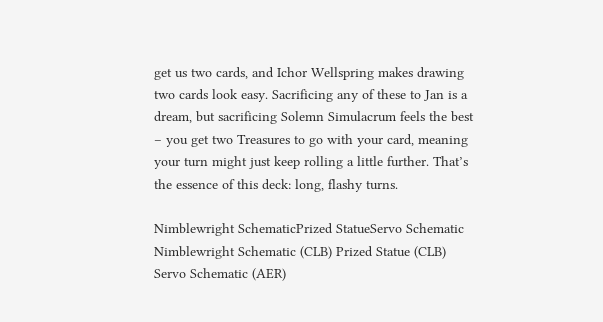get us two cards, and Ichor Wellspring makes drawing two cards look easy. Sacrificing any of these to Jan is a dream, but sacrificing Solemn Simulacrum feels the best – you get two Treasures to go with your card, meaning your turn might just keep rolling a little further. That’s the essence of this deck: long, flashy turns.

Nimblewright SchematicPrized StatueServo Schematic
Nimblewright Schematic (CLB) Prized Statue (CLB) Servo Schematic (AER)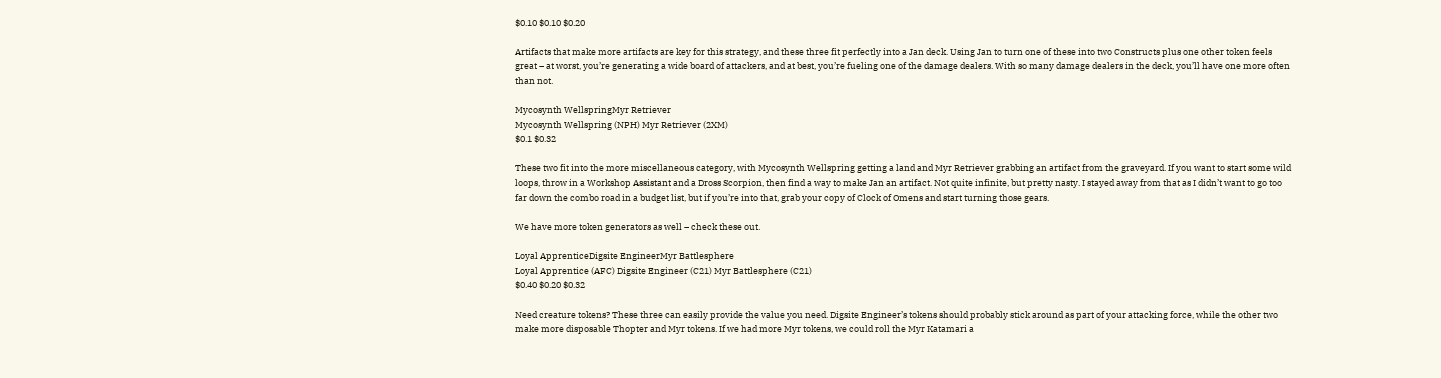$0.10 $0.10 $0.20

Artifacts that make more artifacts are key for this strategy, and these three fit perfectly into a Jan deck. Using Jan to turn one of these into two Constructs plus one other token feels great – at worst, you’re generating a wide board of attackers, and at best, you’re fueling one of the damage dealers. With so many damage dealers in the deck, you’ll have one more often than not.

Mycosynth WellspringMyr Retriever
Mycosynth Wellspring (NPH) Myr Retriever (2XM)
$0.1 $0.32

These two fit into the more miscellaneous category, with Mycosynth Wellspring getting a land and Myr Retriever grabbing an artifact from the graveyard. If you want to start some wild loops, throw in a Workshop Assistant and a Dross Scorpion, then find a way to make Jan an artifact. Not quite infinite, but pretty nasty. I stayed away from that as I didn’t want to go too far down the combo road in a budget list, but if you’re into that, grab your copy of Clock of Omens and start turning those gears.

We have more token generators as well – check these out.

Loyal ApprenticeDigsite EngineerMyr Battlesphere
Loyal Apprentice (AFC) Digsite Engineer (C21) Myr Battlesphere (C21)
$0.40 $0.20 $0.32

Need creature tokens? These three can easily provide the value you need. Digsite Engineer’s tokens should probably stick around as part of your attacking force, while the other two make more disposable Thopter and Myr tokens. If we had more Myr tokens, we could roll the Myr Katamari a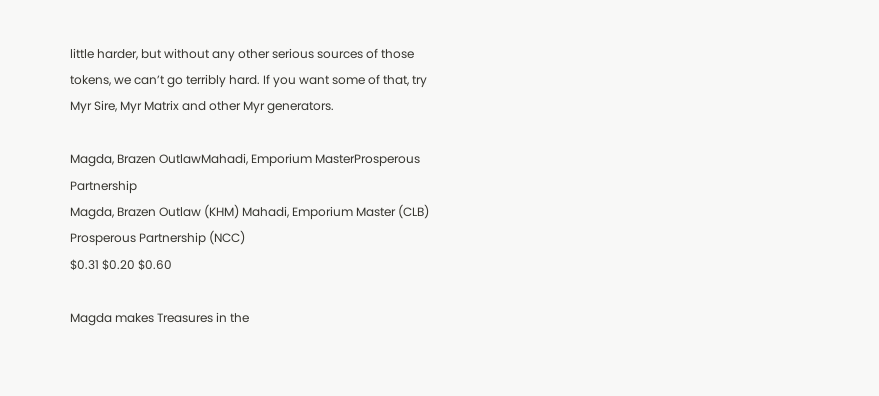little harder, but without any other serious sources of those tokens, we can’t go terribly hard. If you want some of that, try Myr Sire, Myr Matrix and other Myr generators.

Magda, Brazen OutlawMahadi, Emporium MasterProsperous Partnership
Magda, Brazen Outlaw (KHM) Mahadi, Emporium Master (CLB) Prosperous Partnership (NCC)
$0.31 $0.20 $0.60

Magda makes Treasures in the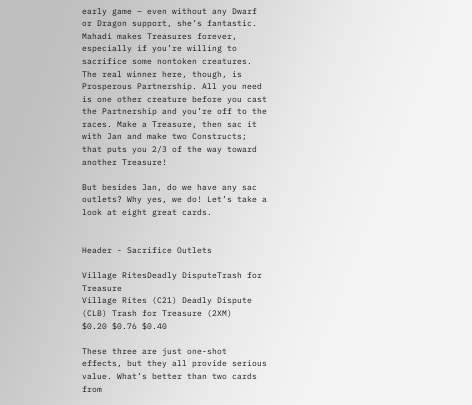early game – even without any Dwarf or Dragon support, she’s fantastic. Mahadi makes Treasures forever, especially if you’re willing to sacrifice some nontoken creatures. The real winner here, though, is Prosperous Partnership. All you need is one other creature before you cast the Partnership and you’re off to the races. Make a Treasure, then sac it with Jan and make two Constructs; that puts you 2/3 of the way toward another Treasure!

But besides Jan, do we have any sac outlets? Why yes, we do! Let’s take a look at eight great cards.


Header - Sacrifice Outlets

Village RitesDeadly DisputeTrash for Treasure
Village Rites (C21) Deadly Dispute (CLB) Trash for Treasure (2XM)
$0.20 $0.76 $0.40

These three are just one-shot effects, but they all provide serious value. What’s better than two cards from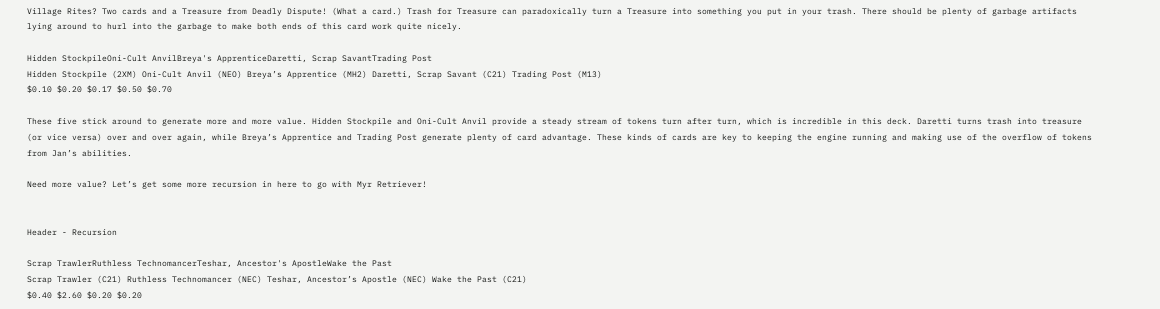Village Rites? Two cards and a Treasure from Deadly Dispute! (What a card.) Trash for Treasure can paradoxically turn a Treasure into something you put in your trash. There should be plenty of garbage artifacts lying around to hurl into the garbage to make both ends of this card work quite nicely.

Hidden StockpileOni-Cult AnvilBreya's ApprenticeDaretti, Scrap SavantTrading Post
Hidden Stockpile (2XM) Oni-Cult Anvil (NEO) Breya’s Apprentice (MH2) Daretti, Scrap Savant (C21) Trading Post (M13)
$0.10 $0.20 $0.17 $0.50 $0.70

These five stick around to generate more and more value. Hidden Stockpile and Oni-Cult Anvil provide a steady stream of tokens turn after turn, which is incredible in this deck. Daretti turns trash into treasure (or vice versa) over and over again, while Breya’s Apprentice and Trading Post generate plenty of card advantage. These kinds of cards are key to keeping the engine running and making use of the overflow of tokens from Jan’s abilities.

Need more value? Let’s get some more recursion in here to go with Myr Retriever!


Header - Recursion

Scrap TrawlerRuthless TechnomancerTeshar, Ancestor's ApostleWake the Past
Scrap Trawler (C21) Ruthless Technomancer (NEC) Teshar, Ancestor’s Apostle (NEC) Wake the Past (C21)
$0.40 $2.60 $0.20 $0.20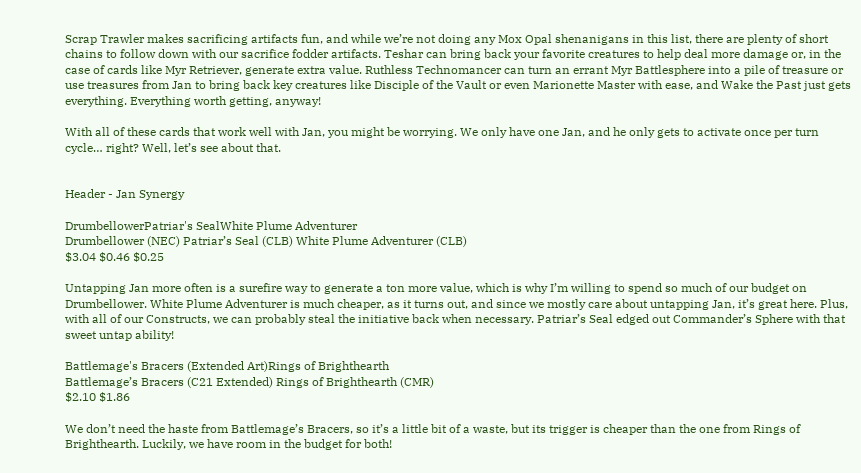Scrap Trawler makes sacrificing artifacts fun, and while we’re not doing any Mox Opal shenanigans in this list, there are plenty of short chains to follow down with our sacrifice fodder artifacts. Teshar can bring back your favorite creatures to help deal more damage or, in the case of cards like Myr Retriever, generate extra value. Ruthless Technomancer can turn an errant Myr Battlesphere into a pile of treasure or use treasures from Jan to bring back key creatures like Disciple of the Vault or even Marionette Master with ease, and Wake the Past just gets everything. Everything worth getting, anyway!

With all of these cards that work well with Jan, you might be worrying. We only have one Jan, and he only gets to activate once per turn cycle… right? Well, let’s see about that.


Header - Jan Synergy

DrumbellowerPatriar's SealWhite Plume Adventurer
Drumbellower (NEC) Patriar’s Seal (CLB) White Plume Adventurer (CLB)
$3.04 $0.46 $0.25

Untapping Jan more often is a surefire way to generate a ton more value, which is why I’m willing to spend so much of our budget on Drumbellower. White Plume Adventurer is much cheaper, as it turns out, and since we mostly care about untapping Jan, it’s great here. Plus, with all of our Constructs, we can probably steal the initiative back when necessary. Patriar’s Seal edged out Commander’s Sphere with that sweet untap ability!

Battlemage's Bracers (Extended Art)Rings of Brighthearth
Battlemage’s Bracers (C21 Extended) Rings of Brighthearth (CMR)
$2.10 $1.86

We don’t need the haste from Battlemage’s Bracers, so it’s a little bit of a waste, but its trigger is cheaper than the one from Rings of Brighthearth. Luckily, we have room in the budget for both!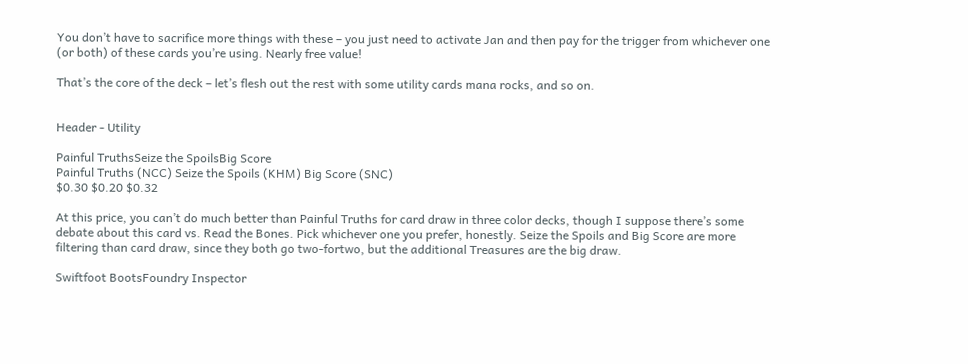You don’t have to sacrifice more things with these – you just need to activate Jan and then pay for the trigger from whichever one (or both) of these cards you’re using. Nearly free value!

That’s the core of the deck – let’s flesh out the rest with some utility cards mana rocks, and so on.


Header - Utility

Painful TruthsSeize the SpoilsBig Score
Painful Truths (NCC) Seize the Spoils (KHM) Big Score (SNC)
$0.30 $0.20 $0.32

At this price, you can’t do much better than Painful Truths for card draw in three color decks, though I suppose there’s some debate about this card vs. Read the Bones. Pick whichever one you prefer, honestly. Seize the Spoils and Big Score are more filtering than card draw, since they both go two-fortwo, but the additional Treasures are the big draw.

Swiftfoot BootsFoundry Inspector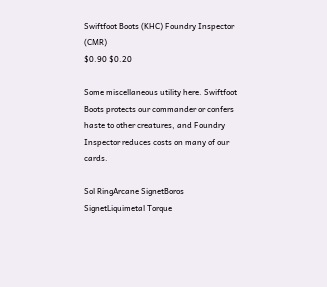Swiftfoot Boots (KHC) Foundry Inspector (CMR)
$0.90 $0.20

Some miscellaneous utility here. Swiftfoot Boots protects our commander or confers haste to other creatures, and Foundry Inspector reduces costs on many of our cards.

Sol RingArcane SignetBoros SignetLiquimetal Torque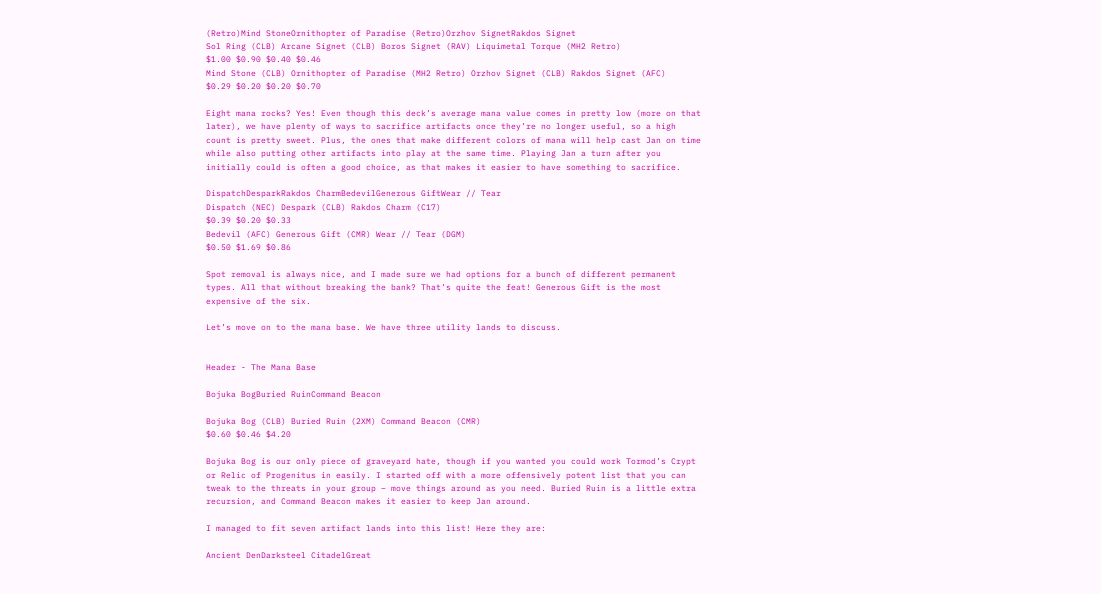(Retro)Mind StoneOrnithopter of Paradise (Retro)Orzhov SignetRakdos Signet
Sol Ring (CLB) Arcane Signet (CLB) Boros Signet (RAV) Liquimetal Torque (MH2 Retro)
$1.00 $0.90 $0.40 $0.46
Mind Stone (CLB) Ornithopter of Paradise (MH2 Retro) Orzhov Signet (CLB) Rakdos Signet (AFC)
$0.29 $0.20 $0.20 $0.70

Eight mana rocks? Yes! Even though this deck’s average mana value comes in pretty low (more on that later), we have plenty of ways to sacrifice artifacts once they’re no longer useful, so a high count is pretty sweet. Plus, the ones that make different colors of mana will help cast Jan on time while also putting other artifacts into play at the same time. Playing Jan a turn after you initially could is often a good choice, as that makes it easier to have something to sacrifice.

DispatchDesparkRakdos CharmBedevilGenerous GiftWear // Tear
Dispatch (NEC) Despark (CLB) Rakdos Charm (C17)
$0.39 $0.20 $0.33
Bedevil (AFC) Generous Gift (CMR) Wear // Tear (DGM)
$0.50 $1.69 $0.86

Spot removal is always nice, and I made sure we had options for a bunch of different permanent types. All that without breaking the bank? That’s quite the feat! Generous Gift is the most expensive of the six.

Let’s move on to the mana base. We have three utility lands to discuss.


Header - The Mana Base

Bojuka BogBuried RuinCommand Beacon

Bojuka Bog (CLB) Buried Ruin (2XM) Command Beacon (CMR)
$0.60 $0.46 $4.20

Bojuka Bog is our only piece of graveyard hate, though if you wanted you could work Tormod’s Crypt or Relic of Progenitus in easily. I started off with a more offensively potent list that you can tweak to the threats in your group – move things around as you need. Buried Ruin is a little extra recursion, and Command Beacon makes it easier to keep Jan around.

I managed to fit seven artifact lands into this list! Here they are:

Ancient DenDarksteel CitadelGreat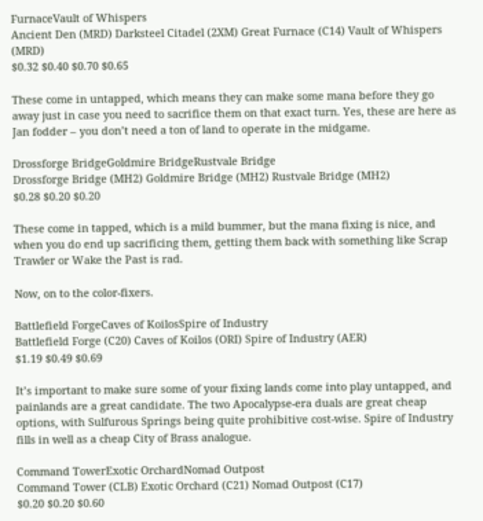FurnaceVault of Whispers
Ancient Den (MRD) Darksteel Citadel (2XM) Great Furnace (C14) Vault of Whispers (MRD)
$0.32 $0.40 $0.70 $0.65

These come in untapped, which means they can make some mana before they go away just in case you need to sacrifice them on that exact turn. Yes, these are here as Jan fodder – you don’t need a ton of land to operate in the midgame.

Drossforge BridgeGoldmire BridgeRustvale Bridge
Drossforge Bridge (MH2) Goldmire Bridge (MH2) Rustvale Bridge (MH2)
$0.28 $0.20 $0.20

These come in tapped, which is a mild bummer, but the mana fixing is nice, and when you do end up sacrificing them, getting them back with something like Scrap Trawler or Wake the Past is rad.

Now, on to the color-fixers.

Battlefield ForgeCaves of KoilosSpire of Industry
Battlefield Forge (C20) Caves of Koilos (ORI) Spire of Industry (AER)
$1.19 $0.49 $0.69

It’s important to make sure some of your fixing lands come into play untapped, and painlands are a great candidate. The two Apocalypse-era duals are great cheap options, with Sulfurous Springs being quite prohibitive cost-wise. Spire of Industry fills in well as a cheap City of Brass analogue.

Command TowerExotic OrchardNomad Outpost
Command Tower (CLB) Exotic Orchard (C21) Nomad Outpost (C17)
$0.20 $0.20 $0.60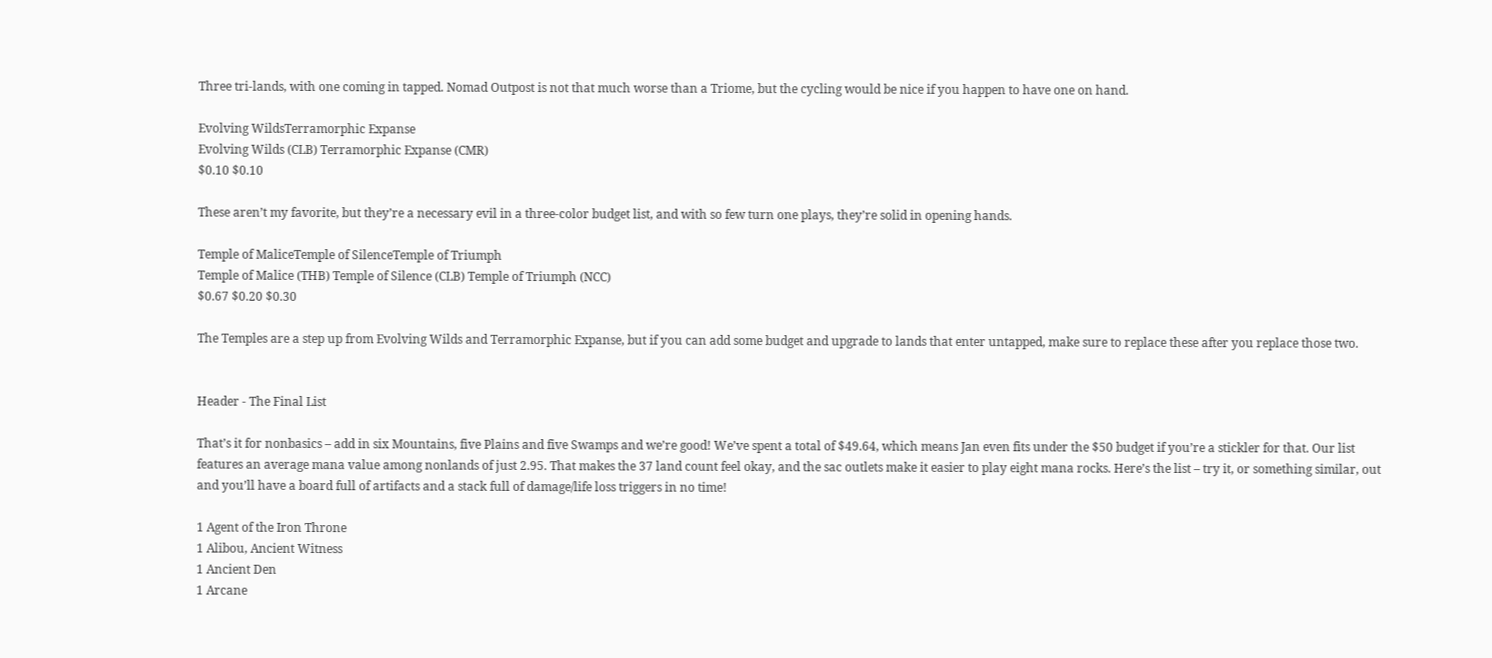Three tri-lands, with one coming in tapped. Nomad Outpost is not that much worse than a Triome, but the cycling would be nice if you happen to have one on hand.

Evolving WildsTerramorphic Expanse
Evolving Wilds (CLB) Terramorphic Expanse (CMR)
$0.10 $0.10

These aren’t my favorite, but they’re a necessary evil in a three-color budget list, and with so few turn one plays, they’re solid in opening hands.

Temple of MaliceTemple of SilenceTemple of Triumph
Temple of Malice (THB) Temple of Silence (CLB) Temple of Triumph (NCC)
$0.67 $0.20 $0.30

The Temples are a step up from Evolving Wilds and Terramorphic Expanse, but if you can add some budget and upgrade to lands that enter untapped, make sure to replace these after you replace those two.


Header - The Final List

That’s it for nonbasics – add in six Mountains, five Plains and five Swamps and we’re good! We’ve spent a total of $49.64, which means Jan even fits under the $50 budget if you’re a stickler for that. Our list features an average mana value among nonlands of just 2.95. That makes the 37 land count feel okay, and the sac outlets make it easier to play eight mana rocks. Here’s the list – try it, or something similar, out and you’ll have a board full of artifacts and a stack full of damage/life loss triggers in no time!

1 Agent of the Iron Throne
1 Alibou, Ancient Witness
1 Ancient Den
1 Arcane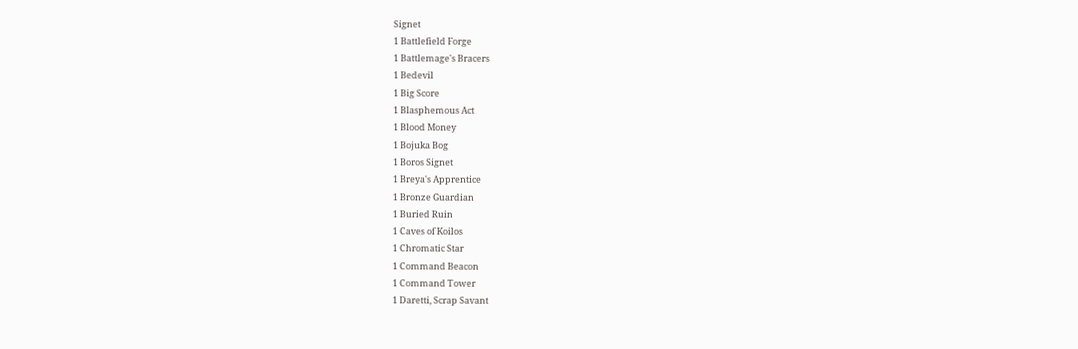Signet
1 Battlefield Forge
1 Battlemage's Bracers
1 Bedevil
1 Big Score
1 Blasphemous Act
1 Blood Money
1 Bojuka Bog
1 Boros Signet
1 Breya's Apprentice
1 Bronze Guardian
1 Buried Ruin
1 Caves of Koilos
1 Chromatic Star
1 Command Beacon
1 Command Tower
1 Daretti, Scrap Savant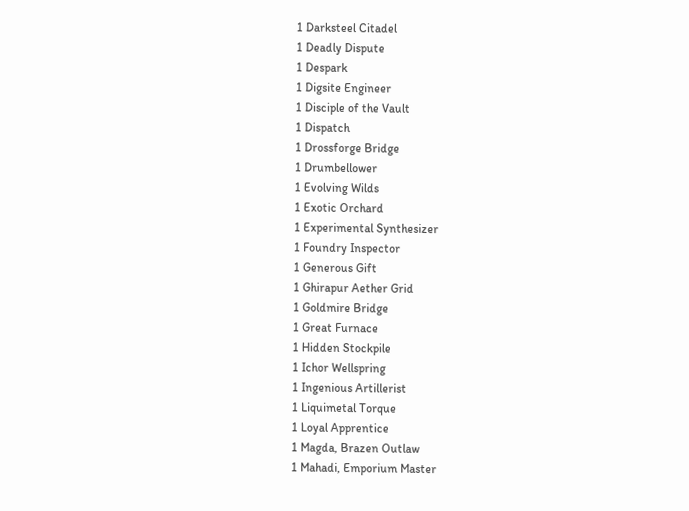1 Darksteel Citadel
1 Deadly Dispute
1 Despark
1 Digsite Engineer
1 Disciple of the Vault
1 Dispatch
1 Drossforge Bridge
1 Drumbellower
1 Evolving Wilds
1 Exotic Orchard
1 Experimental Synthesizer
1 Foundry Inspector
1 Generous Gift
1 Ghirapur Aether Grid
1 Goldmire Bridge
1 Great Furnace
1 Hidden Stockpile
1 Ichor Wellspring
1 Ingenious Artillerist
1 Liquimetal Torque
1 Loyal Apprentice
1 Magda, Brazen Outlaw
1 Mahadi, Emporium Master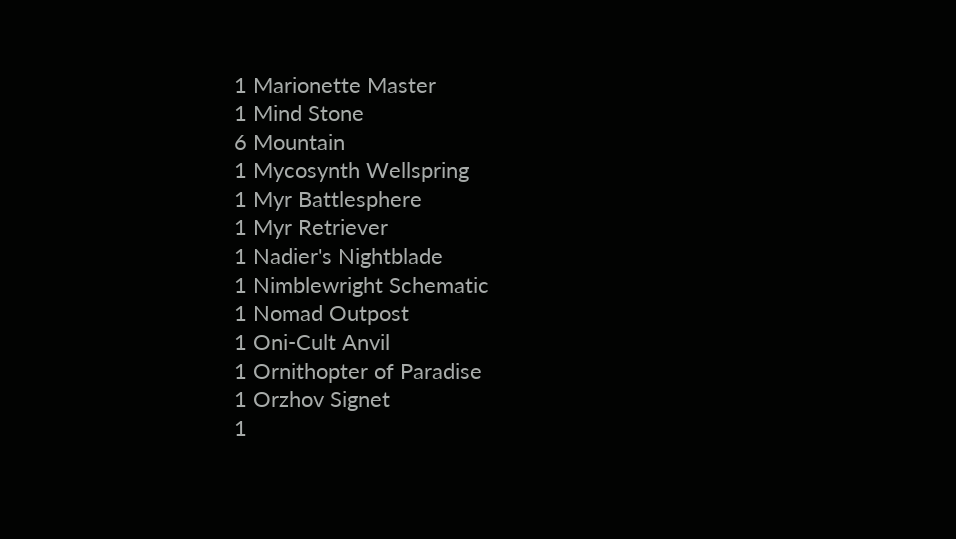1 Marionette Master
1 Mind Stone
6 Mountain
1 Mycosynth Wellspring
1 Myr Battlesphere
1 Myr Retriever
1 Nadier's Nightblade
1 Nimblewright Schematic
1 Nomad Outpost
1 Oni-Cult Anvil
1 Ornithopter of Paradise
1 Orzhov Signet
1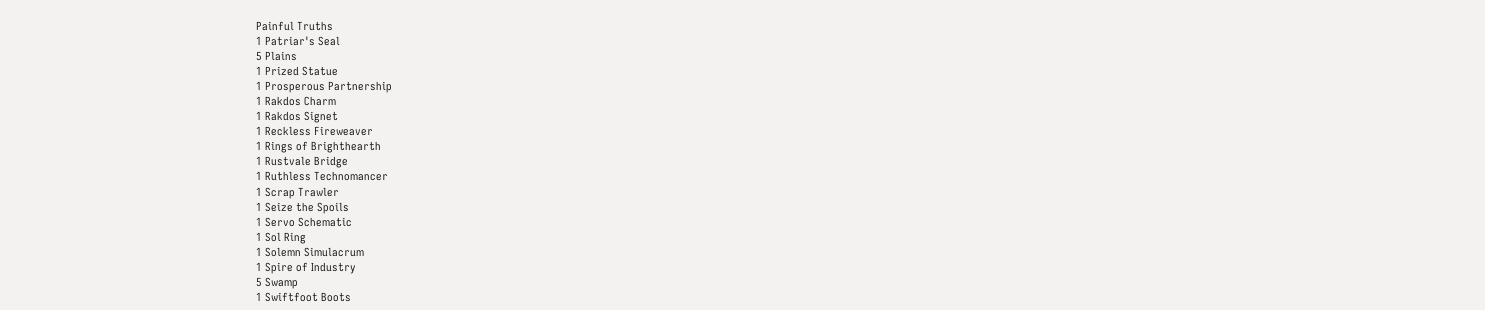Painful Truths
1 Patriar's Seal
5 Plains
1 Prized Statue
1 Prosperous Partnership
1 Rakdos Charm
1 Rakdos Signet
1 Reckless Fireweaver
1 Rings of Brighthearth
1 Rustvale Bridge
1 Ruthless Technomancer
1 Scrap Trawler
1 Seize the Spoils
1 Servo Schematic
1 Sol Ring
1 Solemn Simulacrum
1 Spire of Industry
5 Swamp
1 Swiftfoot Boots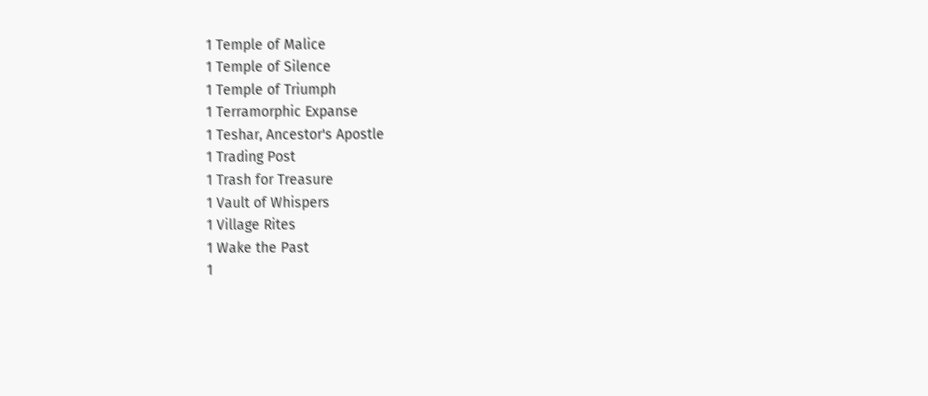1 Temple of Malice
1 Temple of Silence
1 Temple of Triumph
1 Terramorphic Expanse
1 Teshar, Ancestor's Apostle
1 Trading Post
1 Trash for Treasure
1 Vault of Whispers
1 Village Rites
1 Wake the Past
1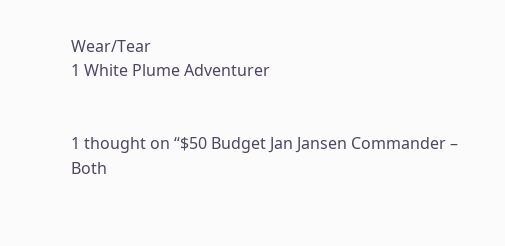Wear/Tear
1 White Plume Adventurer


1 thought on “$50 Budget Jan Jansen Commander – Both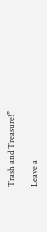Trash and Treasure!”

Leave a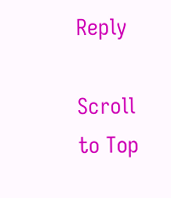Reply

Scroll to Top